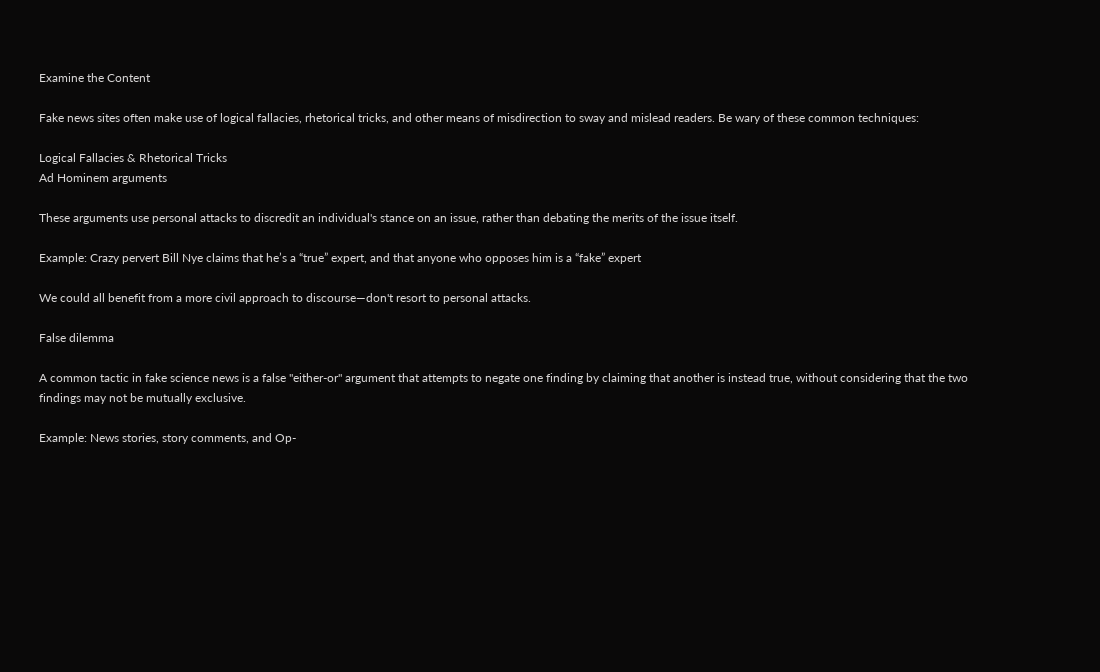Examine the Content

Fake news sites often make use of logical fallacies, rhetorical tricks, and other means of misdirection to sway and mislead readers. Be wary of these common techniques:

Logical Fallacies & Rhetorical Tricks
Ad Hominem arguments

These arguments use personal attacks to discredit an individual's stance on an issue, rather than debating the merits of the issue itself.

Example: Crazy pervert Bill Nye claims that he’s a “true” expert, and that anyone who opposes him is a “fake” expert

We could all benefit from a more civil approach to discourse—don't resort to personal attacks.

False dilemma

A common tactic in fake science news is a false "either-or" argument that attempts to negate one finding by claiming that another is instead true, without considering that the two findings may not be mutually exclusive.

Example: News stories, story comments, and Op-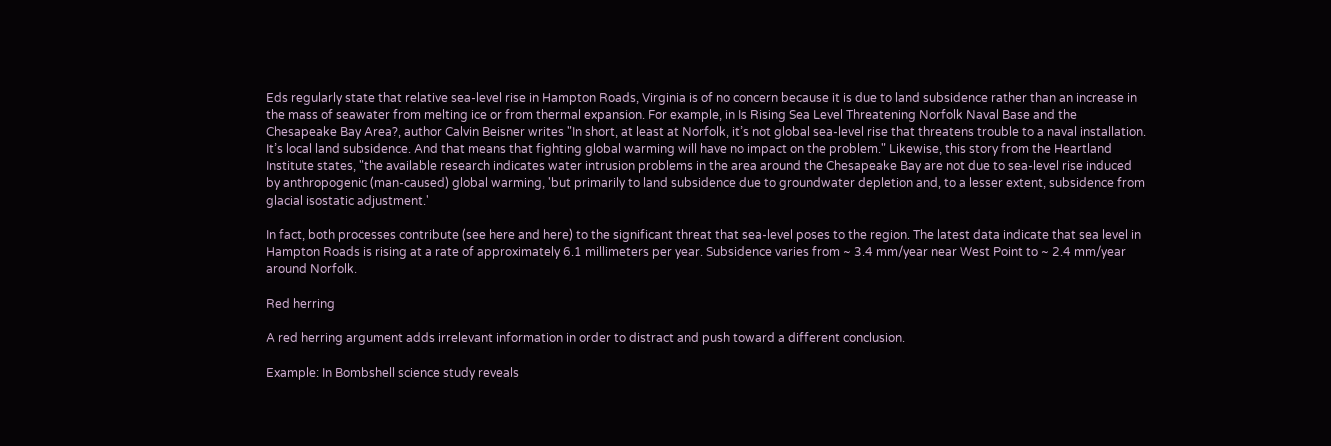Eds regularly state that relative sea-level rise in Hampton Roads, Virginia is of no concern because it is due to land subsidence rather than an increase in the mass of seawater from melting ice or from thermal expansion. For example, in Is Rising Sea Level Threatening Norfolk Naval Base and the Chesapeake Bay Area?, author Calvin Beisner writes "In short, at least at Norfolk, it’s not global sea-level rise that threatens trouble to a naval installation. It’s local land subsidence. And that means that fighting global warming will have no impact on the problem." Likewise, this story from the Heartland Institute states, "the available research indicates water intrusion problems in the area around the Chesapeake Bay are not due to sea-level rise induced by anthropogenic (man-caused) global warming, 'but primarily to land subsidence due to groundwater depletion and, to a lesser extent, subsidence from glacial isostatic adjustment.'

In fact, both processes contribute (see here and here) to the significant threat that sea-level poses to the region. The latest data indicate that sea level in Hampton Roads is rising at a rate of approximately 6.1 millimeters per year. Subsidence varies from ~ 3.4 mm/year near West Point to ~ 2.4 mm/year around Norfolk.

Red herring

A red herring argument adds irrelevant information in order to distract and push toward a different conclusion.

Example: In Bombshell science study reveals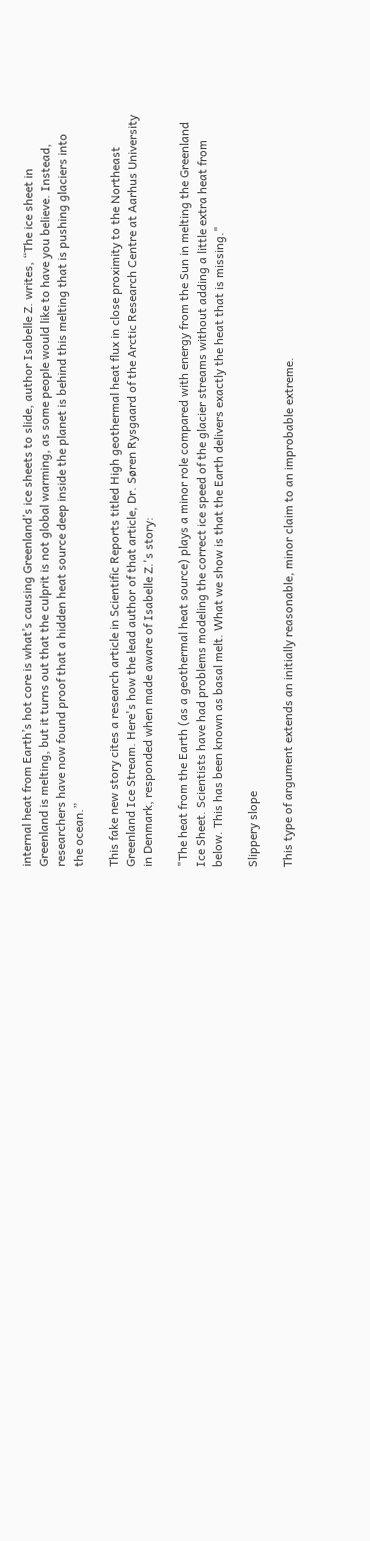internal heat from Earth’s hot core is what’s causing Greenland’s ice sheets to slide, author Isabelle Z. writes, “The ice sheet in Greenland is melting, but it turns out that the culprit is not global warming, as some people would like to have you believe. Instead, researchers have now found proof that a hidden heat source deep inside the planet is behind this melting that is pushing glaciers into the ocean.”

This fake new story cites a research article in Scientific Reports titled High geothermal heat flux in close proximity to the Northeast Greenland Ice Stream. Here's how the lead author of that article, Dr. Søren Rysgaard of the Arctic Research Centre at Aarhus University in Denmark, responded when made aware of Isabelle Z.'s story:

"The heat from the Earth (as a geothermal heat source) plays a minor role compared with energy from the Sun in melting the Greenland Ice Sheet. Scientists have had problems modeling the correct ice speed of the glacier streams without adding a little extra heat from below. This has been known as basal melt. What we show is that the Earth delivers exactly the heat that is missing."

Slippery slope

This type of argument extends an initially reasonable, minor claim to an improbable extreme.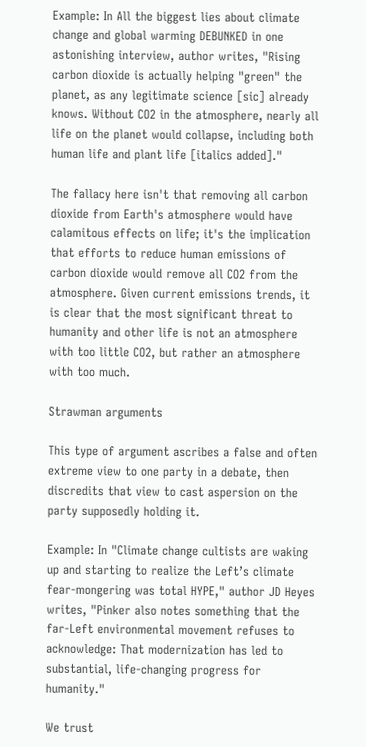Example: In All the biggest lies about climate change and global warming DEBUNKED in one astonishing interview, author writes, "Rising carbon dioxide is actually helping "green" the planet, as any legitimate science [sic] already knows. Without CO2 in the atmosphere, nearly all life on the planet would collapse, including both human life and plant life [italics added]."

The fallacy here isn't that removing all carbon dioxide from Earth's atmosphere would have calamitous effects on life; it's the implication that efforts to reduce human emissions of carbon dioxide would remove all CO2 from the atmosphere. Given current emissions trends, it is clear that the most significant threat to humanity and other life is not an atmosphere with too little CO2, but rather an atmosphere with too much.

Strawman arguments

This type of argument ascribes a false and often extreme view to one party in a debate, then discredits that view to cast aspersion on the party supposedly holding it.

Example: In "Climate change cultists are waking up and starting to realize the Left’s climate fear-mongering was total HYPE," author JD Heyes writes, "Pinker also notes something that the far-Left environmental movement refuses to acknowledge: That modernization has led to substantial, life-changing progress for humanity."

We trust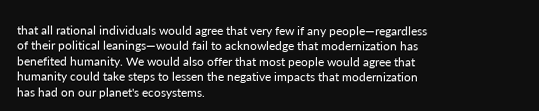that all rational individuals would agree that very few if any people—regardless of their political leanings—would fail to acknowledge that modernization has benefited humanity. We would also offer that most people would agree that humanity could take steps to lessen the negative impacts that modernization has had on our planet's ecosystems.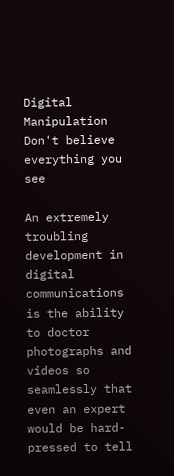Digital Manipulation
Don't believe everything you see

An extremely troubling development in digital communications is the ability to doctor photographs and videos so seamlessly that even an expert would be hard-pressed to tell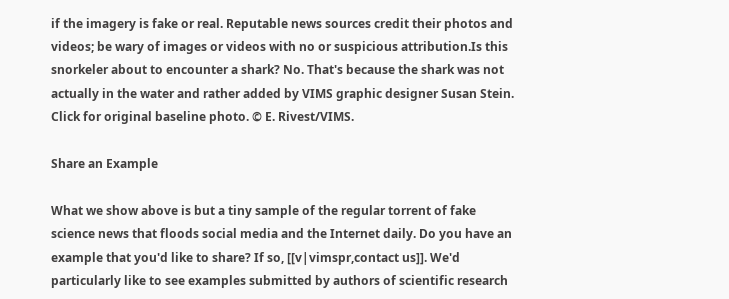if the imagery is fake or real. Reputable news sources credit their photos and videos; be wary of images or videos with no or suspicious attribution.Is this snorkeler about to encounter a shark? No. That's because the shark was not actually in the water and rather added by VIMS graphic designer Susan Stein. Click for original baseline photo. © E. Rivest/VIMS.

Share an Example

What we show above is but a tiny sample of the regular torrent of fake science news that floods social media and the Internet daily. Do you have an example that you'd like to share? If so, [[v|vimspr,contact us]]. We'd particularly like to see examples submitted by authors of scientific research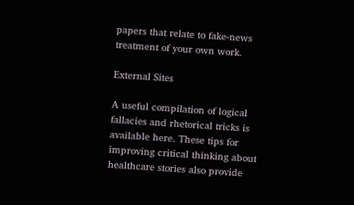papers that relate to fake-news treatment of your own work.

External Sites

A useful compilation of logical fallacies and rhetorical tricks is available here. These tips for improving critical thinking about healthcare stories also provide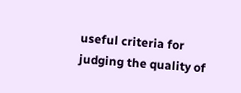useful criteria for judging the quality of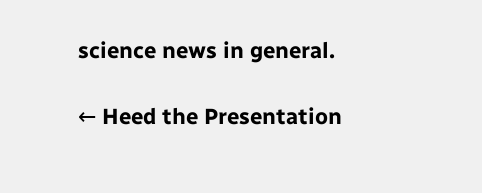science news in general.

← Heed the Presentation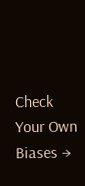Check Your Own Biases →